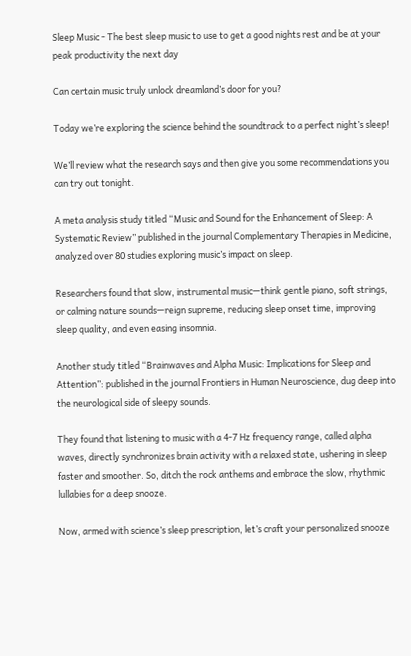Sleep Music - The best sleep music to use to get a good nights rest and be at your peak productivity the next day

Can certain music truly unlock dreamland’s door for you?

Today we’re exploring the science behind the soundtrack to a perfect night’s sleep!

We’ll review what the research says and then give you some recommendations you can try out tonight.

A meta analysis study titled “Music and Sound for the Enhancement of Sleep: A Systematic Review” published in the journal Complementary Therapies in Medicine, analyzed over 80 studies exploring music’s impact on sleep.

Researchers found that slow, instrumental music—think gentle piano, soft strings, or calming nature sounds—reign supreme, reducing sleep onset time, improving sleep quality, and even easing insomnia.

Another study titled “Brainwaves and Alpha Music: Implications for Sleep and Attention”: published in the journal Frontiers in Human Neuroscience, dug deep into the neurological side of sleepy sounds.

They found that listening to music with a 4-7 Hz frequency range, called alpha waves, directly synchronizes brain activity with a relaxed state, ushering in sleep faster and smoother. So, ditch the rock anthems and embrace the slow, rhythmic lullabies for a deep snooze.

Now, armed with science’s sleep prescription, let’s craft your personalized snooze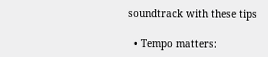soundtrack with these tips

  • Tempo matters: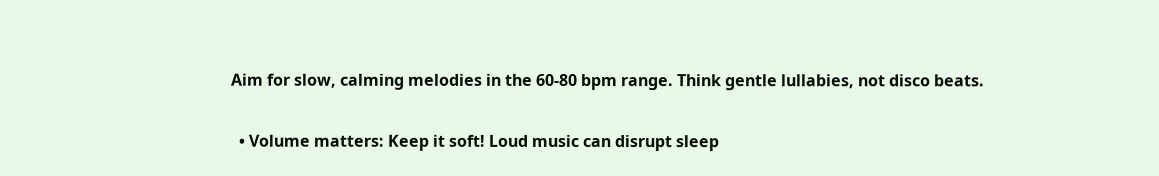Aim for slow, calming melodies in the 60-80 bpm range. Think gentle lullabies, not disco beats.

  • Volume matters: Keep it soft! Loud music can disrupt sleep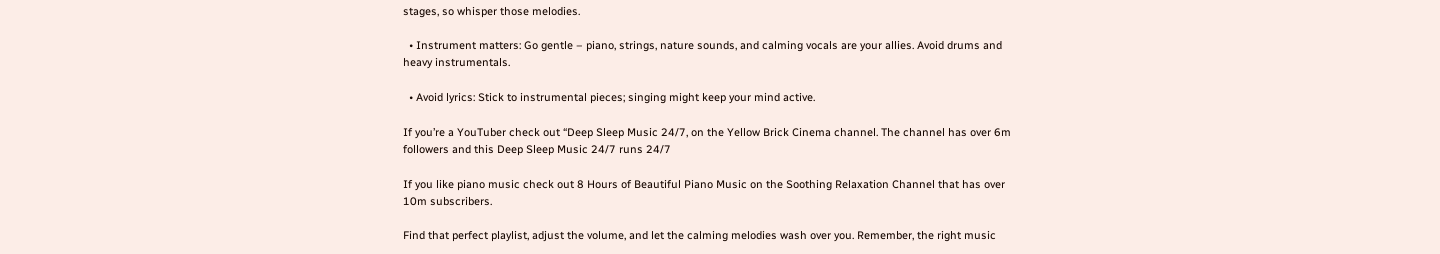stages, so whisper those melodies.

  • Instrument matters: Go gentle – piano, strings, nature sounds, and calming vocals are your allies. Avoid drums and heavy instrumentals.

  • Avoid lyrics: Stick to instrumental pieces; singing might keep your mind active.

If you’re a YouTuber check out “Deep Sleep Music 24/7, on the Yellow Brick Cinema channel. The channel has over 6m followers and this Deep Sleep Music 24/7 runs 24/7

If you like piano music check out 8 Hours of Beautiful Piano Music on the Soothing Relaxation Channel that has over 10m subscribers.

Find that perfect playlist, adjust the volume, and let the calming melodies wash over you. Remember, the right music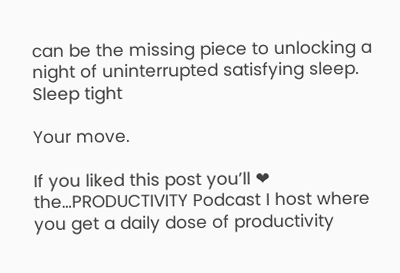can be the missing piece to unlocking a night of uninterrupted satisfying sleep. Sleep tight

Your move.

If you liked this post you’ll ❤ the…PRODUCTIVITY Podcast I host where you get a daily dose of productivity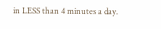in LESS than 4 minutes a day.